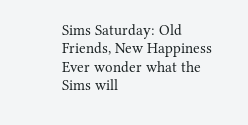Sims Saturday: Old Friends, New Happiness
Ever wonder what the Sims will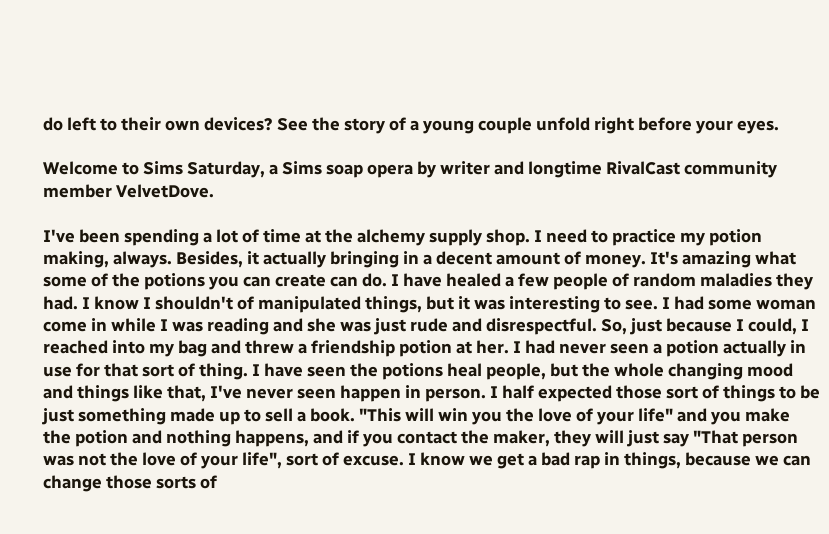do left to their own devices? See the story of a young couple unfold right before your eyes.

Welcome to Sims Saturday, a Sims soap opera by writer and longtime RivalCast community member VelvetDove.

I've been spending a lot of time at the alchemy supply shop. I need to practice my potion making, always. Besides, it actually bringing in a decent amount of money. It's amazing what some of the potions you can create can do. I have healed a few people of random maladies they had. I know I shouldn't of manipulated things, but it was interesting to see. I had some woman come in while I was reading and she was just rude and disrespectful. So, just because I could, I reached into my bag and threw a friendship potion at her. I had never seen a potion actually in use for that sort of thing. I have seen the potions heal people, but the whole changing mood and things like that, I've never seen happen in person. I half expected those sort of things to be just something made up to sell a book. "This will win you the love of your life" and you make the potion and nothing happens, and if you contact the maker, they will just say "That person was not the love of your life", sort of excuse. I know we get a bad rap in things, because we can change those sorts of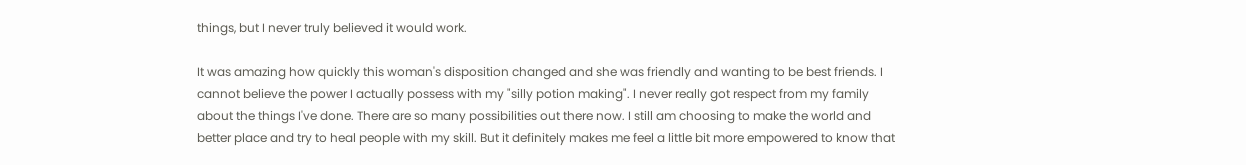things, but I never truly believed it would work.

It was amazing how quickly this woman's disposition changed and she was friendly and wanting to be best friends. I cannot believe the power I actually possess with my "silly potion making". I never really got respect from my family about the things I've done. There are so many possibilities out there now. I still am choosing to make the world and better place and try to heal people with my skill. But it definitely makes me feel a little bit more empowered to know that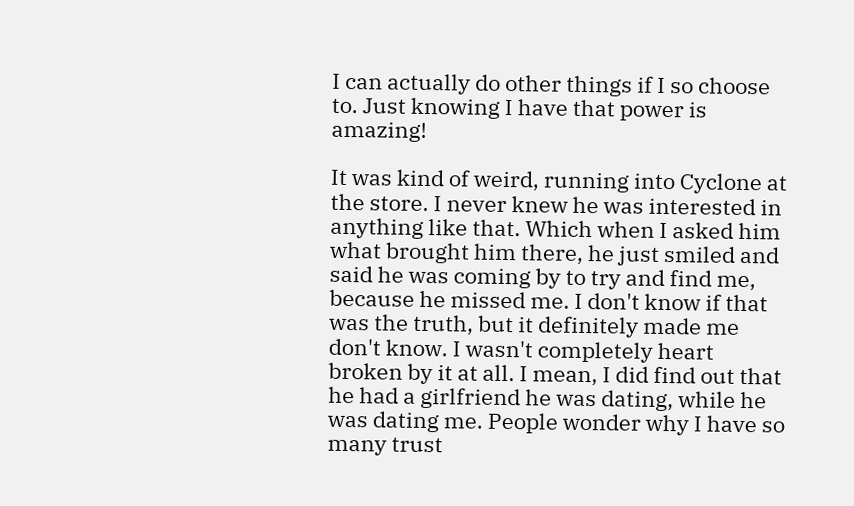I can actually do other things if I so choose to. Just knowing I have that power is amazing!

It was kind of weird, running into Cyclone at the store. I never knew he was interested in anything like that. Which when I asked him what brought him there, he just smiled and said he was coming by to try and find me, because he missed me. I don't know if that was the truth, but it definitely made me don't know. I wasn't completely heart broken by it at all. I mean, I did find out that he had a girlfriend he was dating, while he was dating me. People wonder why I have so many trust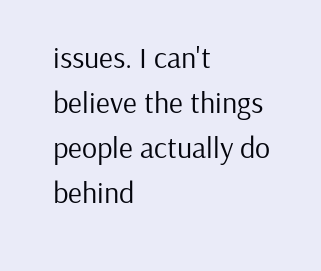issues. I can't believe the things people actually do behind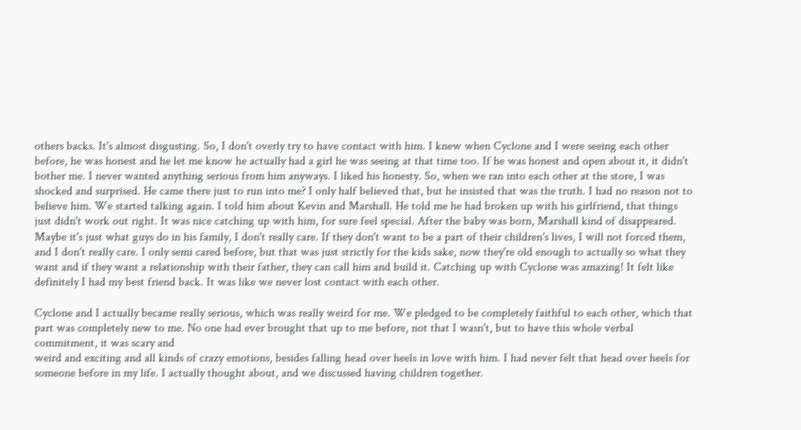others backs. It's almost disgusting. So, I don't overly try to have contact with him. I knew when Cyclone and I were seeing each other before, he was honest and he let me know he actually had a girl he was seeing at that time too. If he was honest and open about it, it didn't bother me. I never wanted anything serious from him anyways. I liked his honesty. So, when we ran into each other at the store, I was shocked and surprised. He came there just to run into me? I only half believed that, but he insisted that was the truth. I had no reason not to believe him. We started talking again. I told him about Kevin and Marshall. He told me he had broken up with his girlfriend, that things just didn't work out right. It was nice catching up with him, for sure feel special. After the baby was born, Marshall kind of disappeared. Maybe it's just what guys do in his family, I don't really care. If they don't want to be a part of their children's lives, I will not forced them, and I don't really care. I only semi cared before, but that was just strictly for the kids sake, now they're old enough to actually so what they want and if they want a relationship with their father, they can call him and build it. Catching up with Cyclone was amazing! It felt like definitely I had my best friend back. It was like we never lost contact with each other.

Cyclone and I actually became really serious, which was really weird for me. We pledged to be completely faithful to each other, which that part was completely new to me. No one had ever brought that up to me before, not that I wasn't, but to have this whole verbal commitment, it was scary and
weird and exciting and all kinds of crazy emotions, besides falling head over heels in love with him. I had never felt that head over heels for someone before in my life. I actually thought about, and we discussed having children together.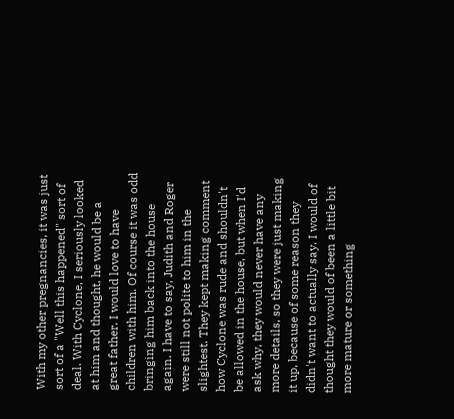With my other pregnancies, it was just sort of a "Well this happened" sort of deal. With Cyclone, I seriously looked at him and thought, he would be a great father. I would love to have children with him. Of course it was odd bringing him back into the house again. I have to say, Judith and Roger were still not polite to him in the slightest. They kept making comment how Cyclone was rude and shouldn't be allowed in the house, but when I'd ask why, they would never have any more details, so they were just making it up, because of some reason they didn't want to actually say. I would of thought they would of been a little bit more mature or something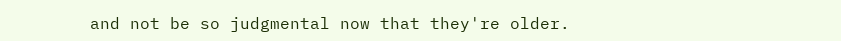and not be so judgmental now that they're older.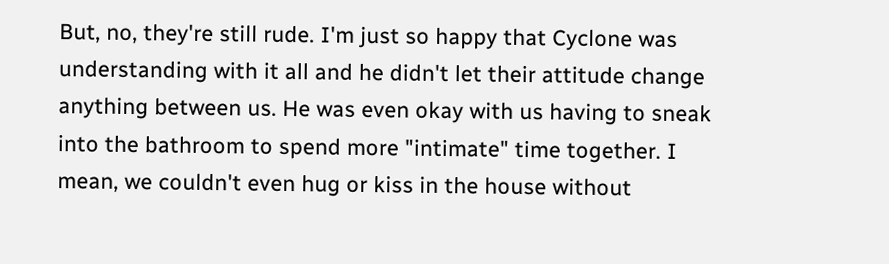But, no, they're still rude. I'm just so happy that Cyclone was understanding with it all and he didn't let their attitude change anything between us. He was even okay with us having to sneak into the bathroom to spend more "intimate" time together. I mean, we couldn't even hug or kiss in the house without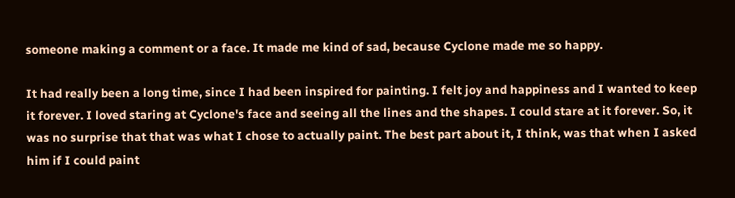someone making a comment or a face. It made me kind of sad, because Cyclone made me so happy.

It had really been a long time, since I had been inspired for painting. I felt joy and happiness and I wanted to keep it forever. I loved staring at Cyclone's face and seeing all the lines and the shapes. I could stare at it forever. So, it was no surprise that that was what I chose to actually paint. The best part about it, I think, was that when I asked him if I could paint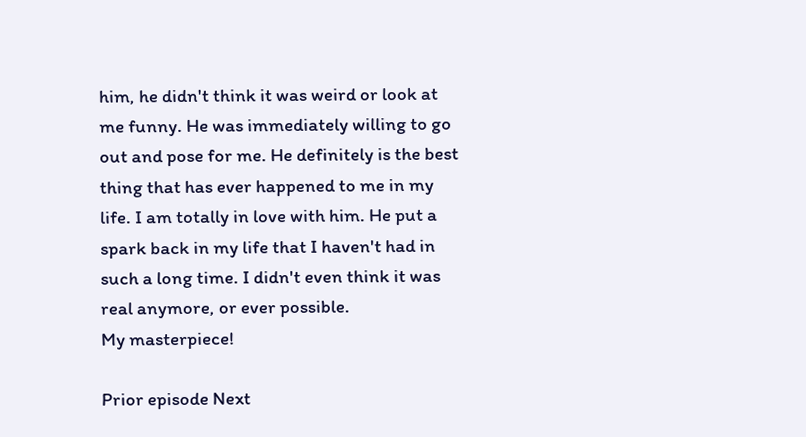him, he didn't think it was weird or look at me funny. He was immediately willing to go out and pose for me. He definitely is the best thing that has ever happened to me in my life. I am totally in love with him. He put a spark back in my life that I haven't had in such a long time. I didn't even think it was real anymore, or ever possible.
My masterpiece!

Prior episode Next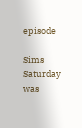episode

Sims Saturday was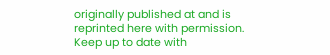originally published at and is reprinted here with permission. Keep up to date with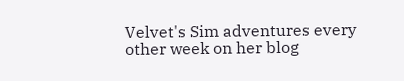Velvet's Sim adventures every other week on her blog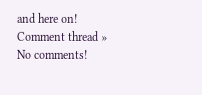and here on!
Comment thread »
No comments!